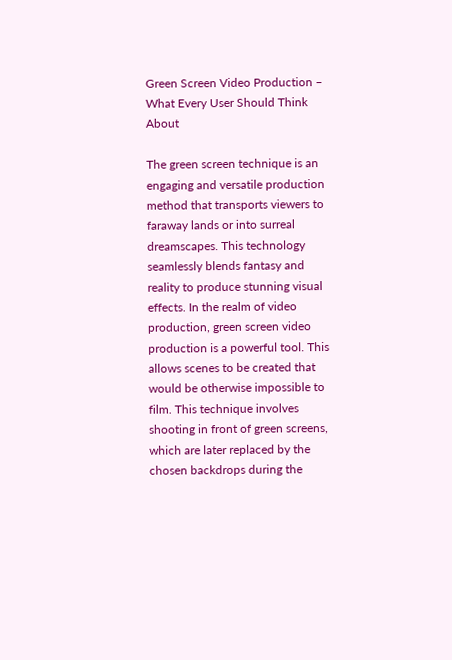Green Screen Video Production – What Every User Should Think About

The green screen technique is an engaging and versatile production method that transports viewers to faraway lands or into surreal dreamscapes. This technology seamlessly blends fantasy and reality to produce stunning visual effects. In the realm of video production, green screen video production is a powerful tool. This allows scenes to be created that would be otherwise impossible to film. This technique involves shooting in front of green screens, which are later replaced by the chosen backdrops during the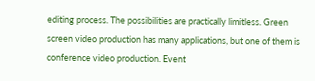editing process. The possibilities are practically limitless. Green screen video production has many applications, but one of them is conference video production. Event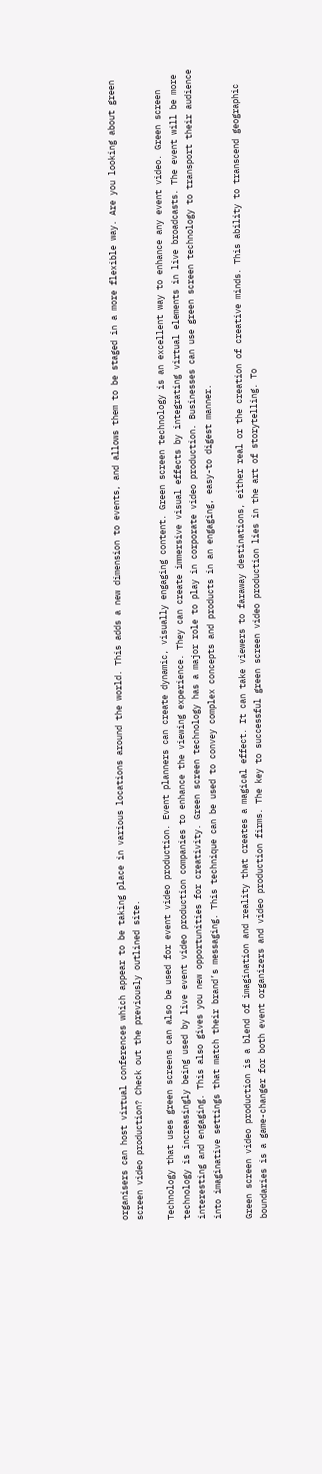organisers can host virtual conferences which appear to be taking place in various locations around the world. This adds a new dimension to events, and allows them to be staged in a more flexible way. Are you looking about green screen video production? Check out the previously outlined site.

Technology that uses green screens can also be used for event video production. Event planners can create dynamic, visually engaging content. Green screen technology is an excellent way to enhance any event video. Green screen technology is increasingly being used by live event video production companies to enhance the viewing experience. They can create immersive visual effects by integrating virtual elements in live broadcasts. The event will be more interesting and engaging. This also gives you new opportunities for creativity. Green screen technology has a major role to play in corporate video production. Businesses can use green screen technology to transport their audience into imaginative settings that match their brand’s messaging. This technique can be used to convey complex concepts and products in an engaging, easy-to digest manner.

Green screen video production is a blend of imagination and reality that creates a magical effect. It can take viewers to faraway destinations, either real or the creation of creative minds. This ability to transcend geographic boundaries is a game-changer for both event organizers and video production firms. The key to successful green screen video production lies in the art of storytelling. To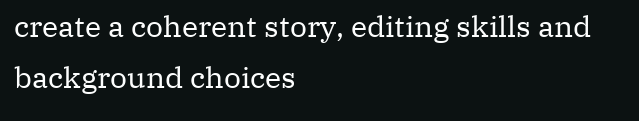create a coherent story, editing skills and background choices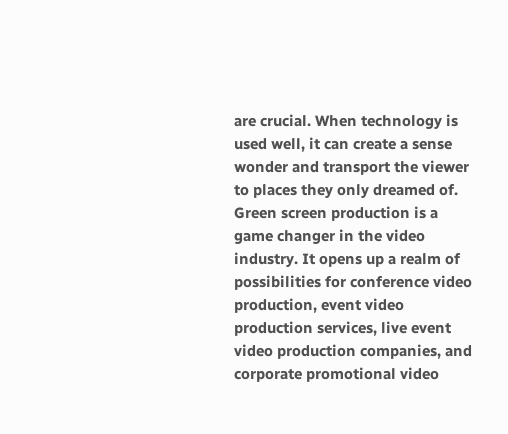are crucial. When technology is used well, it can create a sense wonder and transport the viewer to places they only dreamed of. Green screen production is a game changer in the video industry. It opens up a realm of possibilities for conference video production, event video production services, live event video production companies, and corporate promotional video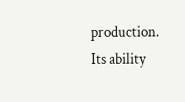production. Its ability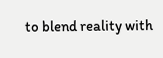to blend reality with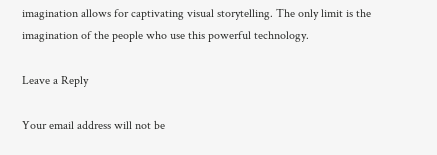imagination allows for captivating visual storytelling. The only limit is the imagination of the people who use this powerful technology.

Leave a Reply

Your email address will not be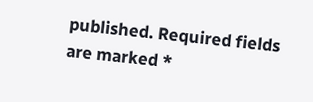published. Required fields are marked *